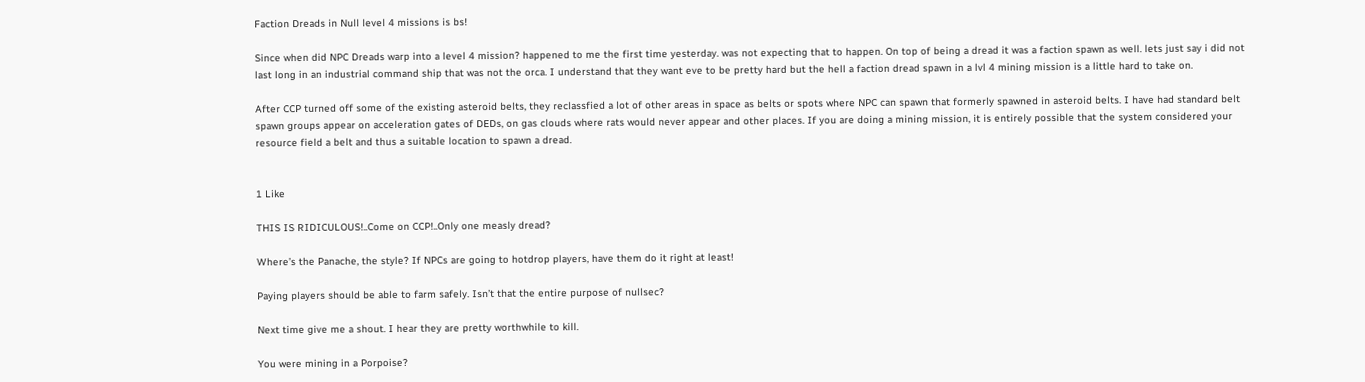Faction Dreads in Null level 4 missions is bs!

Since when did NPC Dreads warp into a level 4 mission? happened to me the first time yesterday. was not expecting that to happen. On top of being a dread it was a faction spawn as well. lets just say i did not last long in an industrial command ship that was not the orca. I understand that they want eve to be pretty hard but the hell a faction dread spawn in a lvl 4 mining mission is a little hard to take on.

After CCP turned off some of the existing asteroid belts, they reclassfied a lot of other areas in space as belts or spots where NPC can spawn that formerly spawned in asteroid belts. I have had standard belt spawn groups appear on acceleration gates of DEDs, on gas clouds where rats would never appear and other places. If you are doing a mining mission, it is entirely possible that the system considered your resource field a belt and thus a suitable location to spawn a dread.


1 Like

THIS IS RIDICULOUS!..Come on CCP!..Only one measly dread?

Where’s the Panache, the style? If NPCs are going to hotdrop players, have them do it right at least!

Paying players should be able to farm safely. Isn’t that the entire purpose of nullsec?

Next time give me a shout. I hear they are pretty worthwhile to kill.

You were mining in a Porpoise?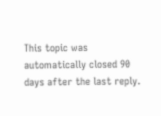This topic was automatically closed 90 days after the last reply.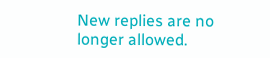New replies are no longer allowed.